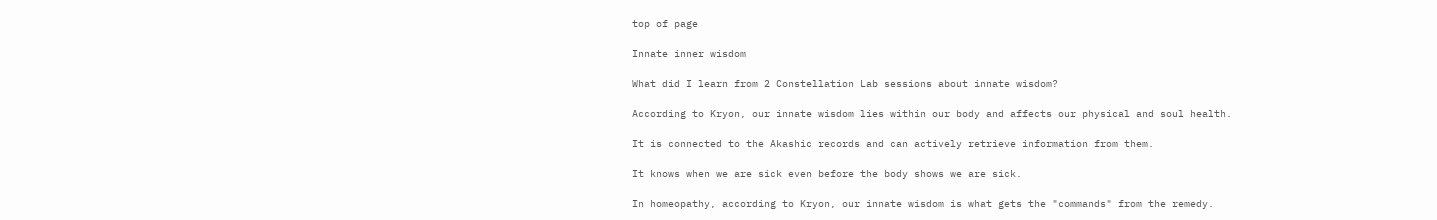top of page

Innate inner wisdom

What did I learn from 2 Constellation Lab sessions about innate wisdom?

According to Kryon, our innate wisdom lies within our body and affects our physical and soul health.

It is connected to the Akashic records and can actively retrieve information from them.

It knows when we are sick even before the body shows we are sick.

In homeopathy, according to Kryon, our innate wisdom is what gets the "commands" from the remedy.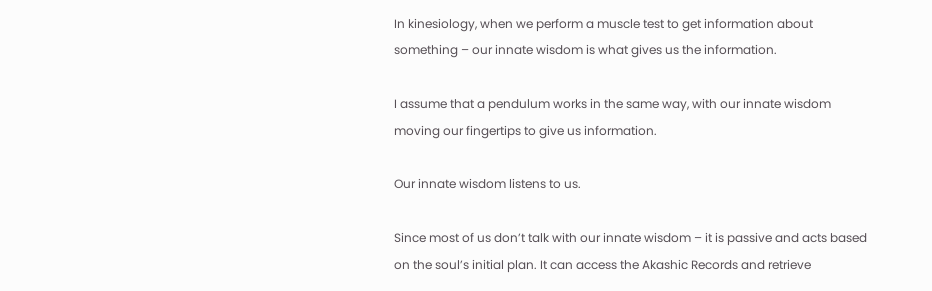In kinesiology, when we perform a muscle test to get information about something – our innate wisdom is what gives us the information.

I assume that a pendulum works in the same way, with our innate wisdom moving our fingertips to give us information.

Our innate wisdom listens to us.

Since most of us don’t talk with our innate wisdom – it is passive and acts based on the soul’s initial plan. It can access the Akashic Records and retrieve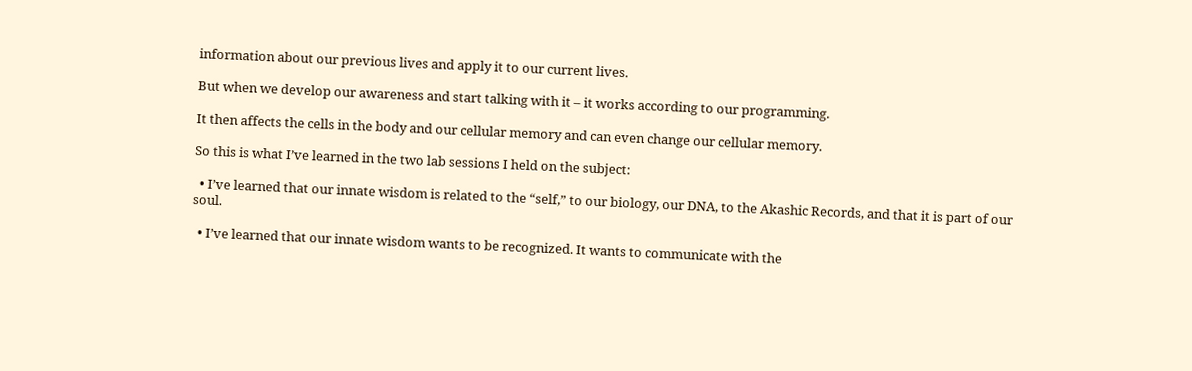information about our previous lives and apply it to our current lives.

But when we develop our awareness and start talking with it – it works according to our programming.

It then affects the cells in the body and our cellular memory and can even change our cellular memory.

So this is what I’ve learned in the two lab sessions I held on the subject:

  • I’ve learned that our innate wisdom is related to the “self,” to our biology, our DNA, to the Akashic Records, and that it is part of our soul.

  • I’ve learned that our innate wisdom wants to be recognized. It wants to communicate with the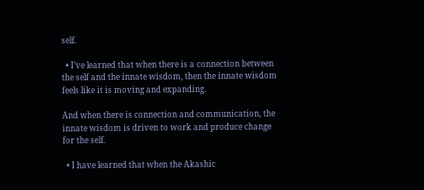self.

  • I’ve learned that when there is a connection between the self and the innate wisdom, then the innate wisdom feels like it is moving and expanding.

And when there is connection and communication, the innate wisdom is driven to work and produce change for the self.

  • I have learned that when the Akashic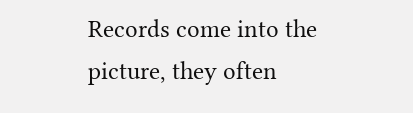Records come into the picture, they often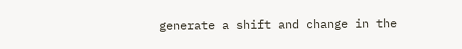generate a shift and change in the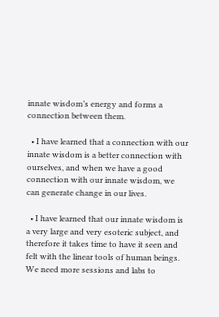innate wisdom’s energy and forms a connection between them.

  • I have learned that a connection with our innate wisdom is a better connection with ourselves, and when we have a good connection with our innate wisdom, we can generate change in our lives.

  • I have learned that our innate wisdom is a very large and very esoteric subject, and therefore it takes time to have it seen and felt with the linear tools of human beings. We need more sessions and labs to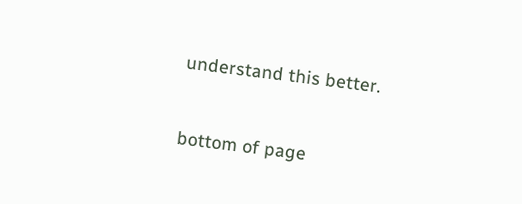understand this better.


bottom of page